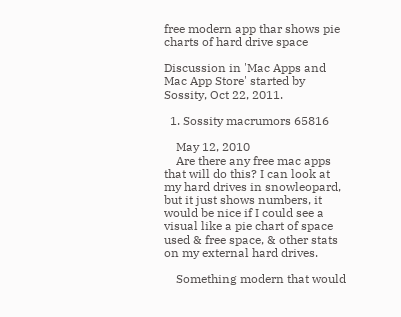free modern app thar shows pie charts of hard drive space

Discussion in 'Mac Apps and Mac App Store' started by Sossity, Oct 22, 2011.

  1. Sossity macrumors 65816

    May 12, 2010
    Are there any free mac apps that will do this? I can look at my hard drives in snowleopard, but it just shows numbers, it would be nice if I could see a visual like a pie chart of space used & free space, & other stats on my external hard drives.

    Something modern that would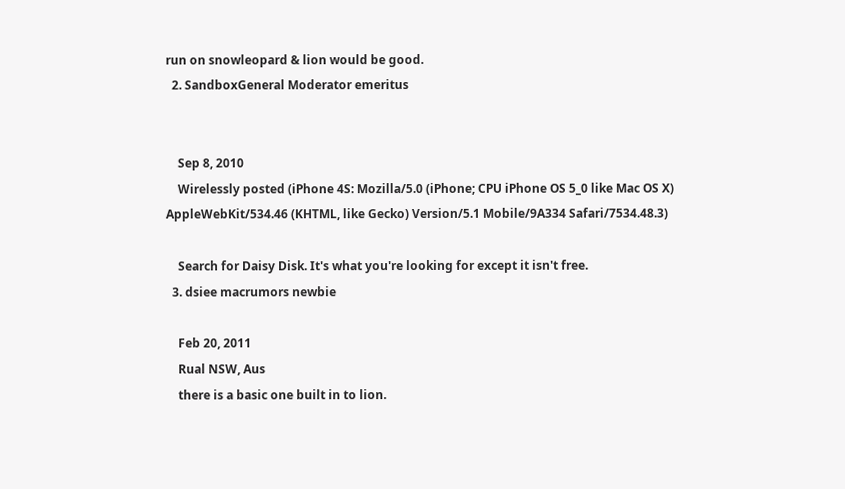run on snowleopard & lion would be good.
  2. SandboxGeneral Moderator emeritus


    Sep 8, 2010
    Wirelessly posted (iPhone 4S: Mozilla/5.0 (iPhone; CPU iPhone OS 5_0 like Mac OS X) AppleWebKit/534.46 (KHTML, like Gecko) Version/5.1 Mobile/9A334 Safari/7534.48.3)

    Search for Daisy Disk. It's what you're looking for except it isn't free.
  3. dsiee macrumors newbie

    Feb 20, 2011
    Rual NSW, Aus
    there is a basic one built in to lion.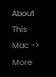About This Mac -> More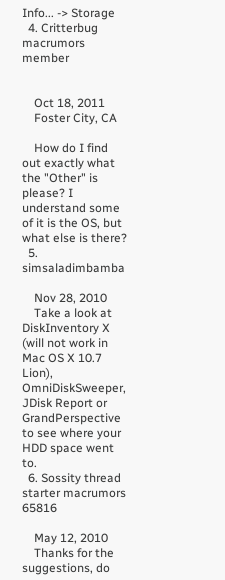Info... -> Storage
  4. Critterbug macrumors member


    Oct 18, 2011
    Foster City, CA

    How do I find out exactly what the "Other" is please? I understand some of it is the OS, but what else is there?
  5. simsaladimbamba

    Nov 28, 2010
    Take a look at DiskInventory X (will not work in Mac OS X 10.7 Lion), OmniDiskSweeper, JDisk Report or GrandPerspective to see where your HDD space went to.
  6. Sossity thread starter macrumors 65816

    May 12, 2010
    Thanks for the suggestions, do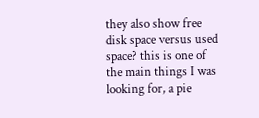they also show free disk space versus used space? this is one of the main things I was looking for, a pie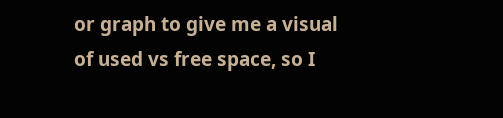or graph to give me a visual of used vs free space, so I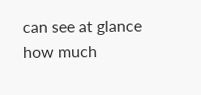can see at glance how much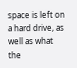space is left on a hard drive, as well as what the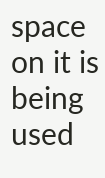space on it is being used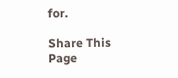for.

Share This Page